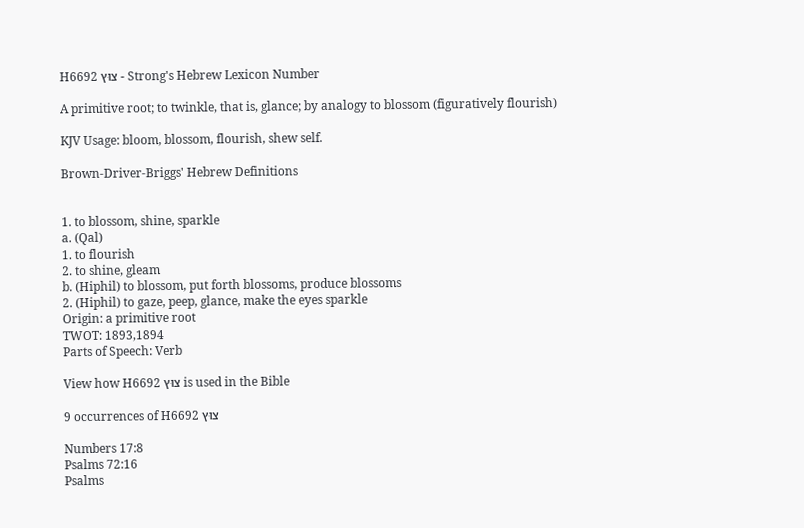H6692 צוּץ - Strong's Hebrew Lexicon Number

A primitive root; to twinkle, that is, glance; by analogy to blossom (figuratively flourish)

KJV Usage: bloom, blossom, flourish, shew self.

Brown-Driver-Briggs' Hebrew Definitions


1. to blossom, shine, sparkle
a. (Qal)
1. to flourish
2. to shine, gleam
b. (Hiphil) to blossom, put forth blossoms, produce blossoms
2. (Hiphil) to gaze, peep, glance, make the eyes sparkle
Origin: a primitive root
TWOT: 1893,1894
Parts of Speech: Verb

View how H6692 צוּץ is used in the Bible

9 occurrences of H6692 צוּץ

Numbers 17:8
Psalms 72:16
Psalms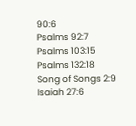90:6
Psalms 92:7
Psalms 103:15
Psalms 132:18
Song of Songs 2:9
Isaiah 27:6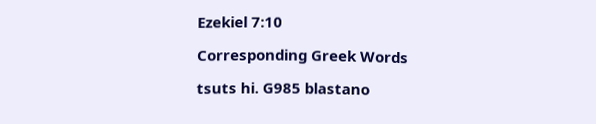Ezekiel 7:10

Corresponding Greek Words

tsuts hi. G985 blastano